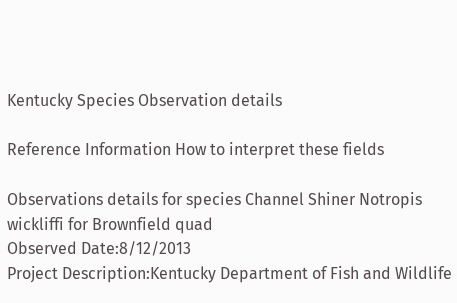Kentucky Species Observation details

Reference Information How to interpret these fields

Observations details for species Channel Shiner Notropis wickliffi for Brownfield quad
Observed Date:8/12/2013
Project Description:Kentucky Department of Fish and Wildlife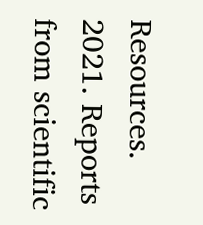Resources. 2021. Reports from scientific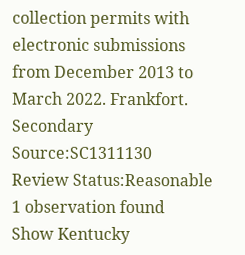collection permits with electronic submissions from December 2013 to March 2022. Frankfort.
Secondary Source:SC1311130
Review Status:Reasonable
1 observation found
Show Kentucky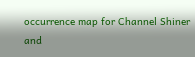occurrence map for Channel Shiner and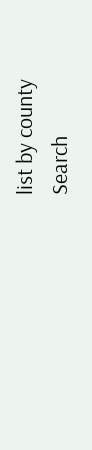list by county
Search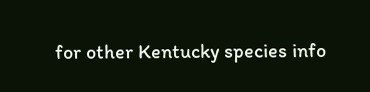for other Kentucky species info